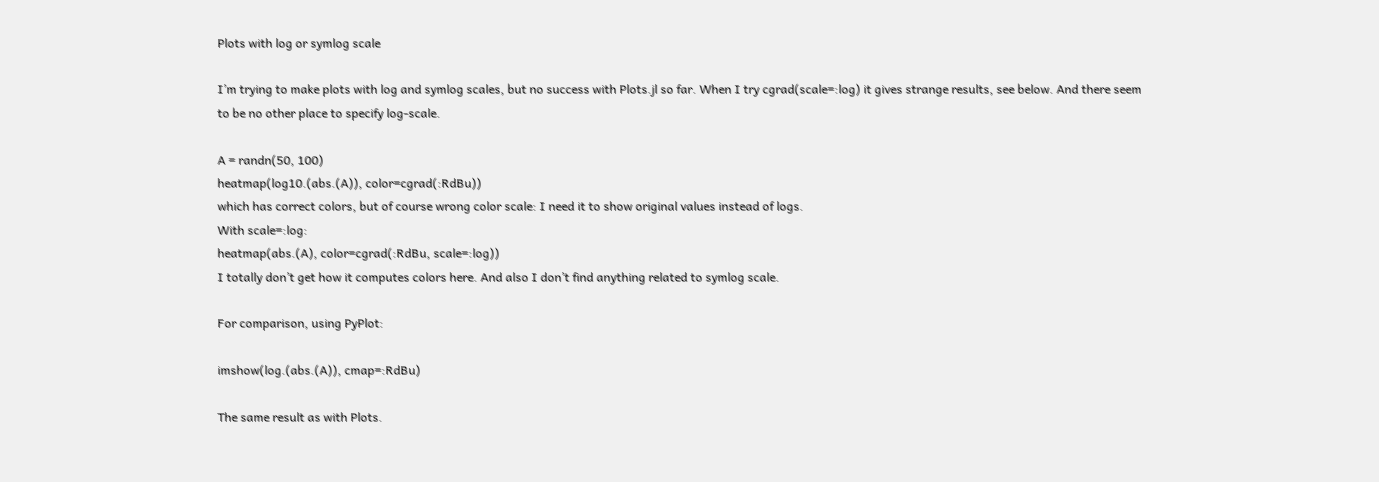Plots with log or symlog scale

I’m trying to make plots with log and symlog scales, but no success with Plots.jl so far. When I try cgrad(scale=:log) it gives strange results, see below. And there seem to be no other place to specify log-scale.

A = randn(50, 100)
heatmap(log10.(abs.(A)), color=cgrad(:RdBu))
which has correct colors, but of course wrong color scale: I need it to show original values instead of logs.
With scale=:log:
heatmap(abs.(A), color=cgrad(:RdBu, scale=:log))
I totally don’t get how it computes colors here. And also I don’t find anything related to symlog scale.

For comparison, using PyPlot:

imshow(log.(abs.(A)), cmap=:RdBu)

The same result as with Plots.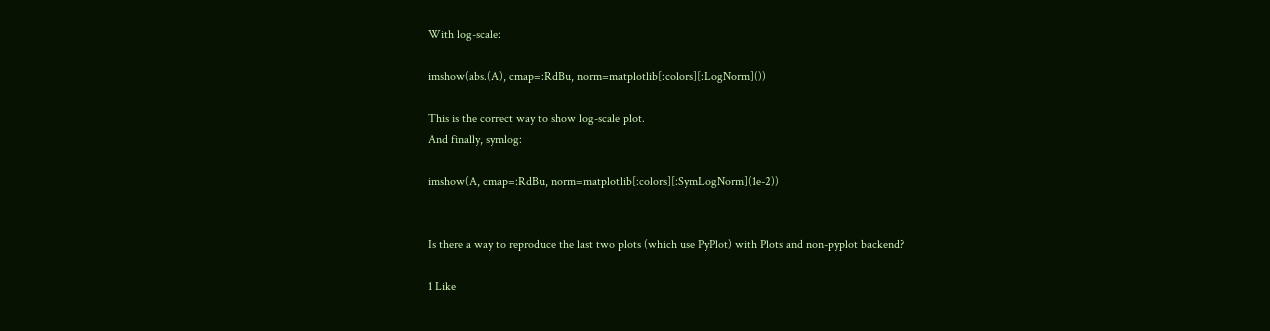With log-scale:

imshow(abs.(A), cmap=:RdBu, norm=matplotlib[:colors][:LogNorm]())

This is the correct way to show log-scale plot.
And finally, symlog:

imshow(A, cmap=:RdBu, norm=matplotlib[:colors][:SymLogNorm](1e-2))


Is there a way to reproduce the last two plots (which use PyPlot) with Plots and non-pyplot backend?

1 Like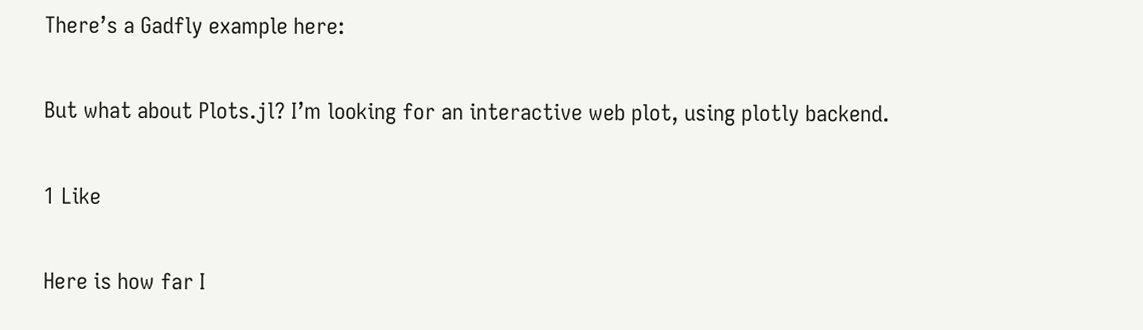There’s a Gadfly example here:

But what about Plots.jl? I’m looking for an interactive web plot, using plotly backend.

1 Like

Here is how far I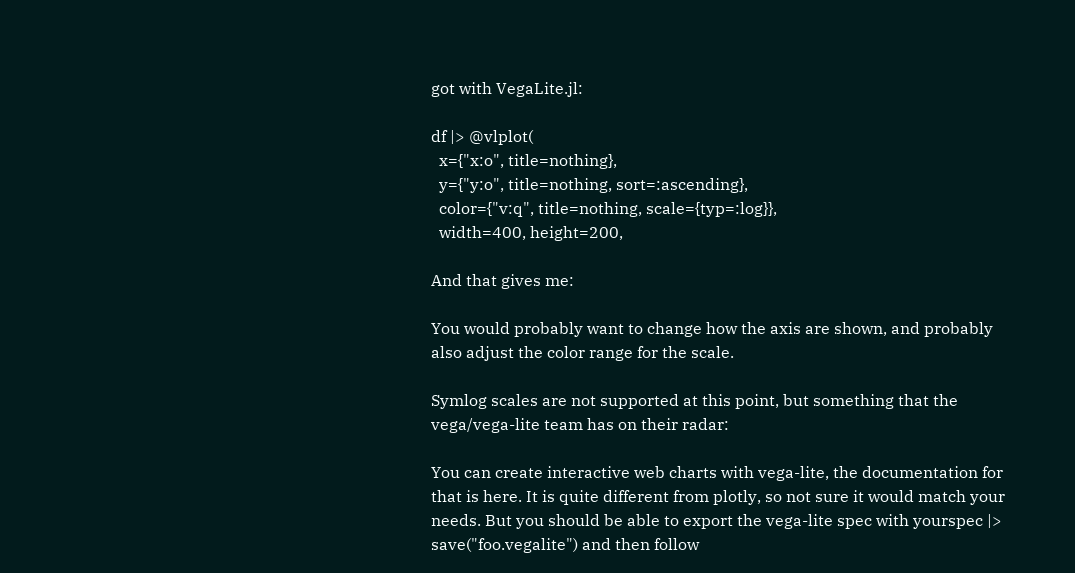got with VegaLite.jl:

df |> @vlplot(
  x={"x:o", title=nothing},
  y={"y:o", title=nothing, sort=:ascending},
  color={"v:q", title=nothing, scale={typ=:log}},
  width=400, height=200,

And that gives me:

You would probably want to change how the axis are shown, and probably also adjust the color range for the scale.

Symlog scales are not supported at this point, but something that the vega/vega-lite team has on their radar:

You can create interactive web charts with vega-lite, the documentation for that is here. It is quite different from plotly, so not sure it would match your needs. But you should be able to export the vega-lite spec with yourspec |> save("foo.vegalite") and then follow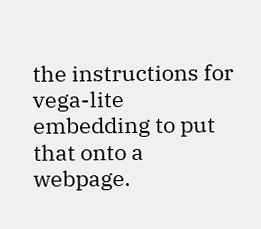the instructions for vega-lite embedding to put that onto a webpage.